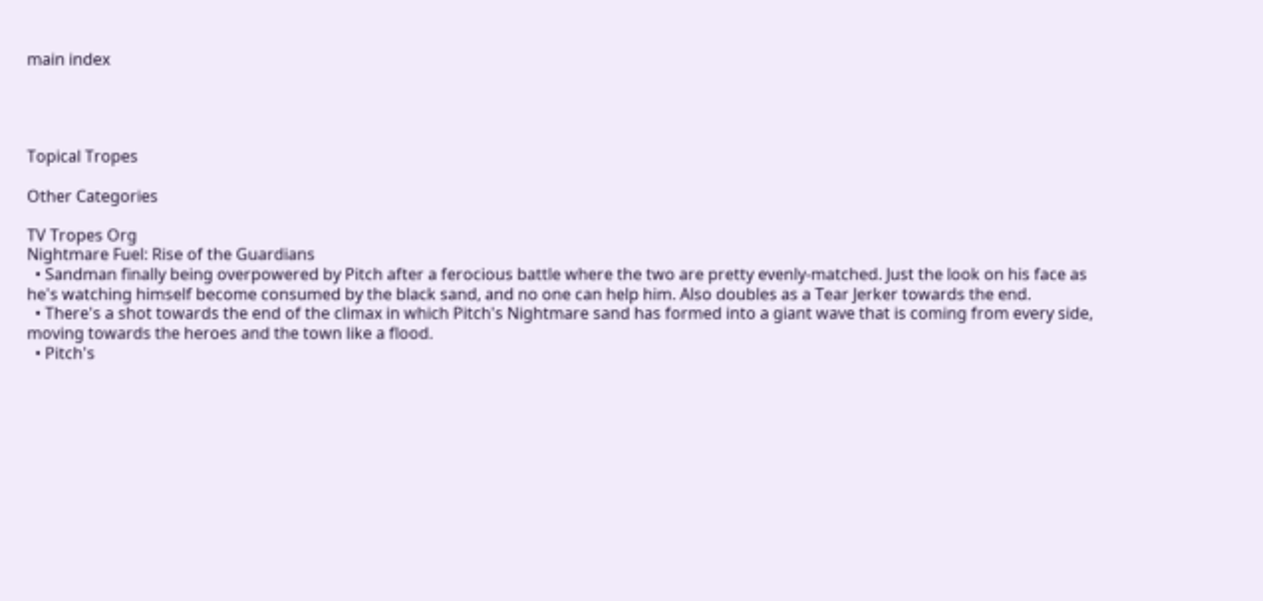main index




Topical Tropes

Other Categories

TV Tropes Org
Nightmare Fuel: Rise of the Guardians
  • Sandman finally being overpowered by Pitch after a ferocious battle where the two are pretty evenly-matched. Just the look on his face as he's watching himself become consumed by the black sand, and no one can help him. Also doubles as a Tear Jerker towards the end.
  • There's a shot towards the end of the climax in which Pitch's Nightmare sand has formed into a giant wave that is coming from every side, moving towards the heroes and the town like a flood.
  • Pitch's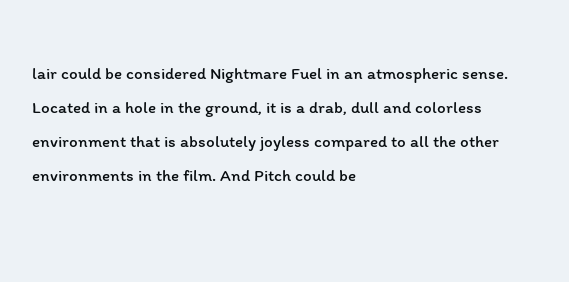lair could be considered Nightmare Fuel in an atmospheric sense. Located in a hole in the ground, it is a drab, dull and colorless environment that is absolutely joyless compared to all the other environments in the film. And Pitch could be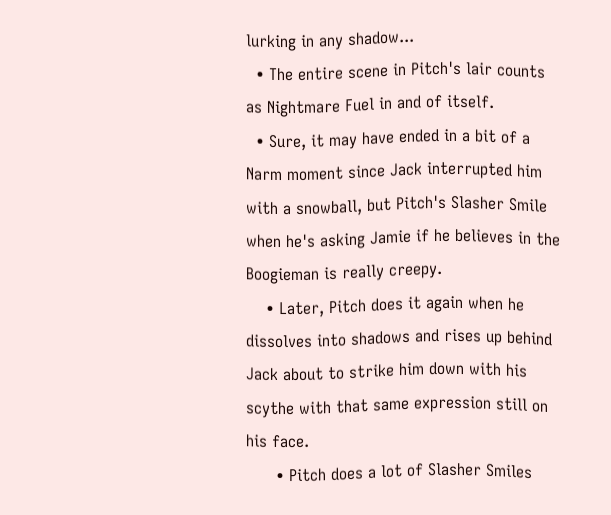lurking in any shadow...
  • The entire scene in Pitch's lair counts as Nightmare Fuel in and of itself.
  • Sure, it may have ended in a bit of a Narm moment since Jack interrupted him with a snowball, but Pitch's Slasher Smile when he's asking Jamie if he believes in the Boogieman is really creepy.
    • Later, Pitch does it again when he dissolves into shadows and rises up behind Jack about to strike him down with his scythe with that same expression still on his face.
      • Pitch does a lot of Slasher Smiles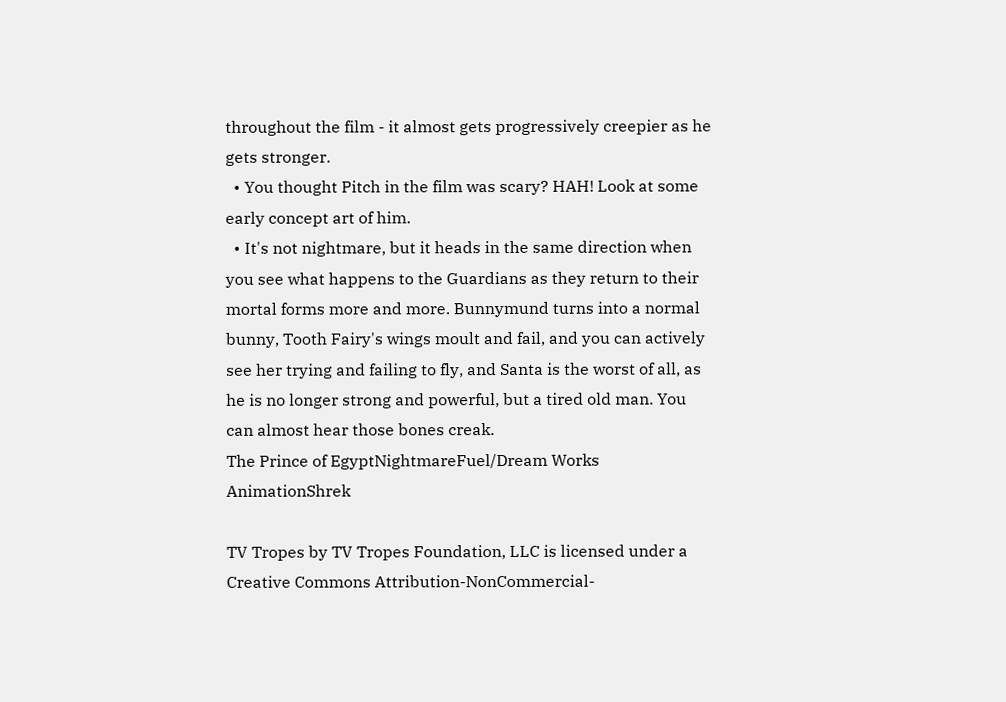throughout the film - it almost gets progressively creepier as he gets stronger.
  • You thought Pitch in the film was scary? HAH! Look at some early concept art of him.
  • It's not nightmare, but it heads in the same direction when you see what happens to the Guardians as they return to their mortal forms more and more. Bunnymund turns into a normal bunny, Tooth Fairy's wings moult and fail, and you can actively see her trying and failing to fly, and Santa is the worst of all, as he is no longer strong and powerful, but a tired old man. You can almost hear those bones creak.
The Prince of EgyptNightmareFuel/Dream Works AnimationShrek

TV Tropes by TV Tropes Foundation, LLC is licensed under a Creative Commons Attribution-NonCommercial-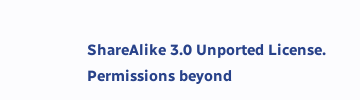ShareAlike 3.0 Unported License.
Permissions beyond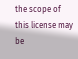the scope of this license may be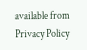available from
Privacy Policy